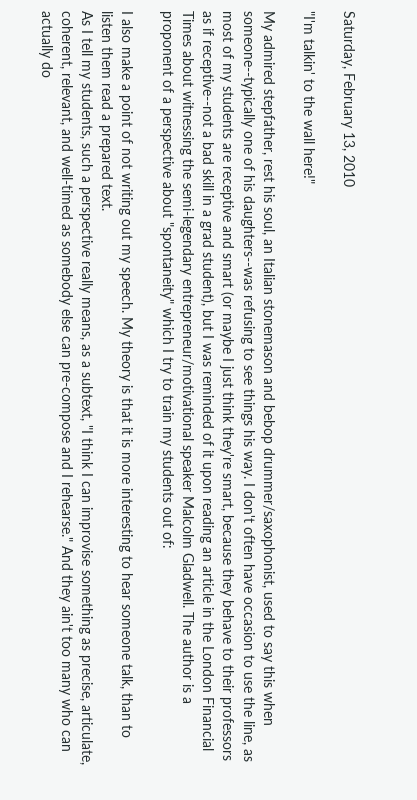Saturday, February 13, 2010

"I'm talkin' to the wall here!"

My admired stepfather, rest his soul, an Italian stonemason and bebop drummer/saxophonist, used to say this when someone--typically one of his daughters--was refusing to see things his way. I don't often have occasion to use the line, as most of my students are receptive and smart (or maybe I just think they're smart, because they behave to their professors as if receptive--not a bad skill in a grad student), but I was reminded of it upon reading an article in the London Financial Times about witnessing the semi-legendary entrepreneur/motivational speaker Malcolm Gladwell. The author is a proponent of a perspective about "spontaneity" which I try to train my students out of:

I also make a point of not writing out my speech. My theory is that it is more interesting to hear someone talk, than to listen them read a prepared text.
As I tell my students, such a perspective really means, as a subtext, "I think I can improvise something as precise, articulate, coherent, relevant, and well-timed as somebody else can pre-compose and I rehearse." And they ain't too many who can actually do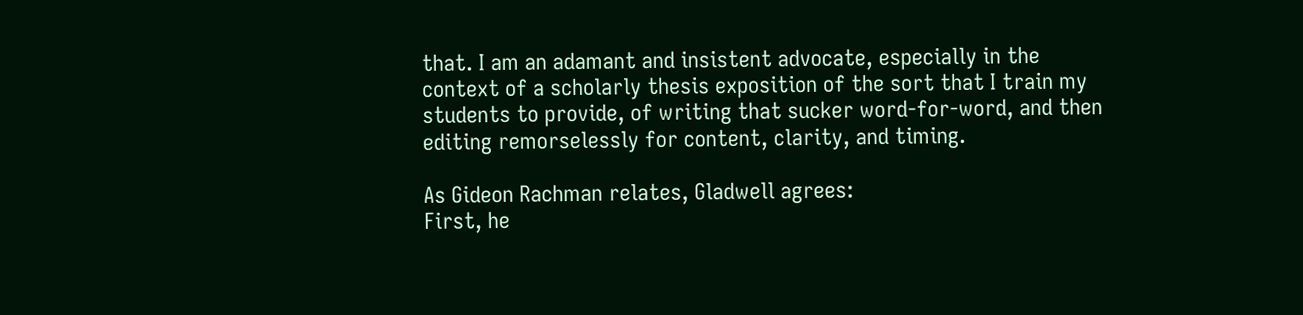that. I am an adamant and insistent advocate, especially in the context of a scholarly thesis exposition of the sort that I train my students to provide, of writing that sucker word-for-word, and then editing remorselessly for content, clarity, and timing.

As Gideon Rachman relates, Gladwell agrees:
First, he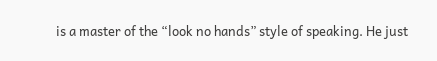is a master of the “look no hands” style of speaking. He just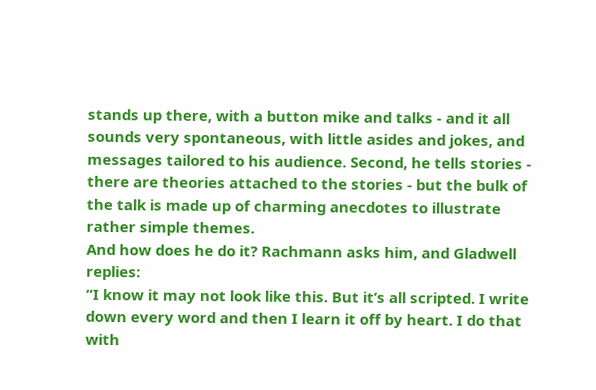stands up there, with a button mike and talks - and it all sounds very spontaneous, with little asides and jokes, and messages tailored to his audience. Second, he tells stories - there are theories attached to the stories - but the bulk of the talk is made up of charming anecdotes to illustrate rather simple themes.
And how does he do it? Rachmann asks him, and Gladwell replies:
“I know it may not look like this. But it’s all scripted. I write down every word and then I learn it off by heart. I do that with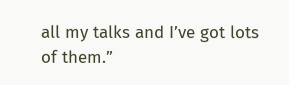all my talks and I’ve got lots of them.”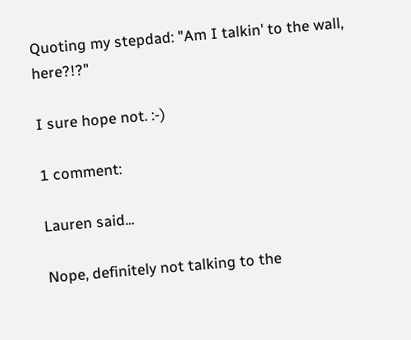Quoting my stepdad: "Am I talkin' to the wall, here?!?"

I sure hope not. :-)

1 comment:

Lauren said...

Nope, definitely not talking to the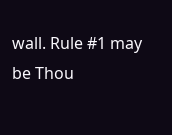wall. Rule #1 may be Thou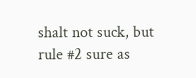shalt not suck, but rule #2 sure as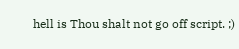hell is Thou shalt not go off script. ;)